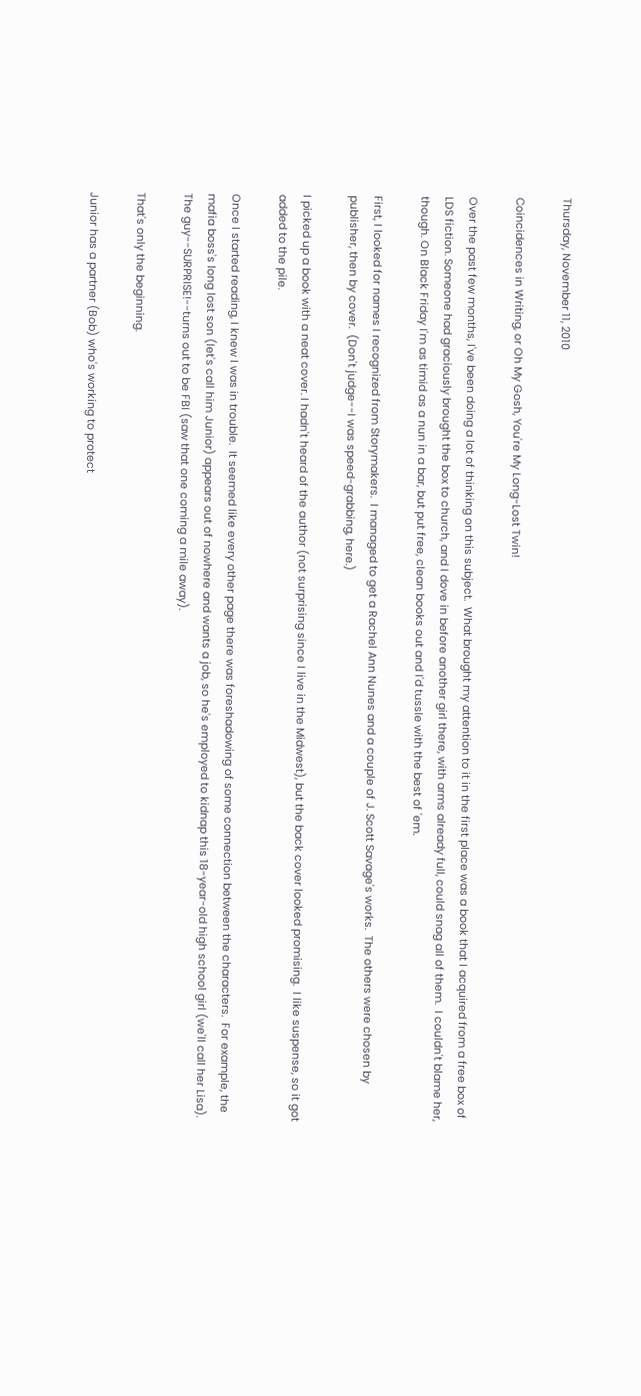Thursday, November 11, 2010

Coincidences in Writing, or Oh My Gosh, You're My Long-Lost Twin!

Over the past few months, I've been doing a lot of thinking on this subject.  What brought my attention to it in the first place was a book that I acquired from a free box of LDS fiction. Someone had graciously brought the box to church, and I dove in before another girl there, with arms already full, could snag all of them.  I couldn't blame her, though. On Black Friday I'm as timid as a nun in a bar, but put free, clean books out and I'd tussle with the best of 'em.

First, I looked for names I recognized from Storymakers.  I managed to get a Rachel Ann Nunes and a couple of J. Scott Savage's works.  The others were chosen by publisher, then by cover.  (Don't judge--I was speed-grabbing, here.)

I picked up a book with a neat cover. I hadn't heard of the author (not surprising since I live in the Midwest), but the back cover looked promising.  I like suspense, so it got added to the pile.

Once I started reading, I knew I was in trouble.  It seemed like every other page there was foreshadowing of some connection between the characters.  For example, the mafia boss's long lost son (let's call him Junior) appears out of nowhere and wants a job, so he's employed to kidnap this 18-year-old high school girl (we'll call her Lisa).  The guy--SURPRISE!--turns out to be FBI (saw that one coming a mile away).

That's only the beginning.

Junior has a partner (Bob) who's working to protect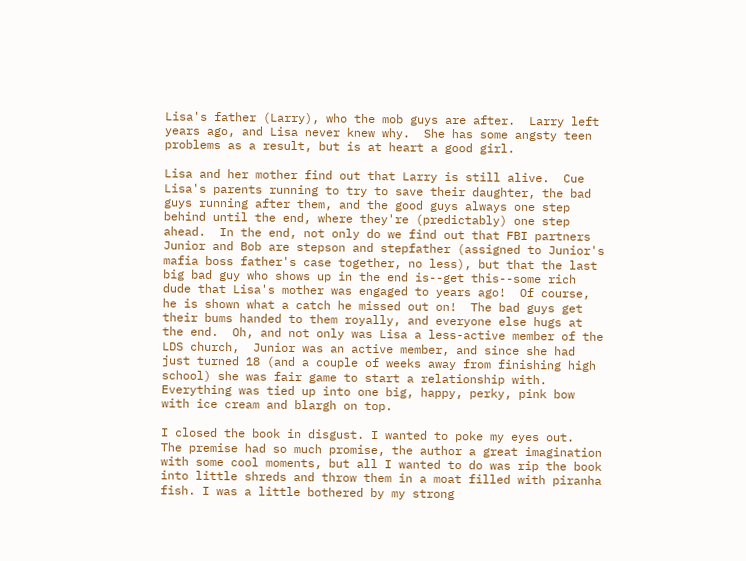Lisa's father (Larry), who the mob guys are after.  Larry left years ago, and Lisa never knew why.  She has some angsty teen problems as a result, but is at heart a good girl.

Lisa and her mother find out that Larry is still alive.  Cue Lisa's parents running to try to save their daughter, the bad guys running after them, and the good guys always one step behind until the end, where they're (predictably) one step ahead.  In the end, not only do we find out that FBI partners Junior and Bob are stepson and stepfather (assigned to Junior's mafia boss father's case together, no less), but that the last big bad guy who shows up in the end is--get this--some rich dude that Lisa's mother was engaged to years ago!  Of course, he is shown what a catch he missed out on!  The bad guys get their bums handed to them royally, and everyone else hugs at the end.  Oh, and not only was Lisa a less-active member of the LDS church,  Junior was an active member, and since she had just turned 18 (and a couple of weeks away from finishing high school) she was fair game to start a relationship with.  Everything was tied up into one big, happy, perky, pink bow with ice cream and blargh on top.

I closed the book in disgust. I wanted to poke my eyes out.   The premise had so much promise, the author a great imagination with some cool moments, but all I wanted to do was rip the book into little shreds and throw them in a moat filled with piranha fish. I was a little bothered by my strong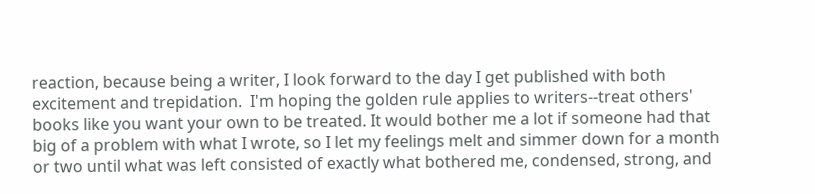reaction, because being a writer, I look forward to the day I get published with both excitement and trepidation.  I'm hoping the golden rule applies to writers--treat others' books like you want your own to be treated. It would bother me a lot if someone had that big of a problem with what I wrote, so I let my feelings melt and simmer down for a month or two until what was left consisted of exactly what bothered me, condensed, strong, and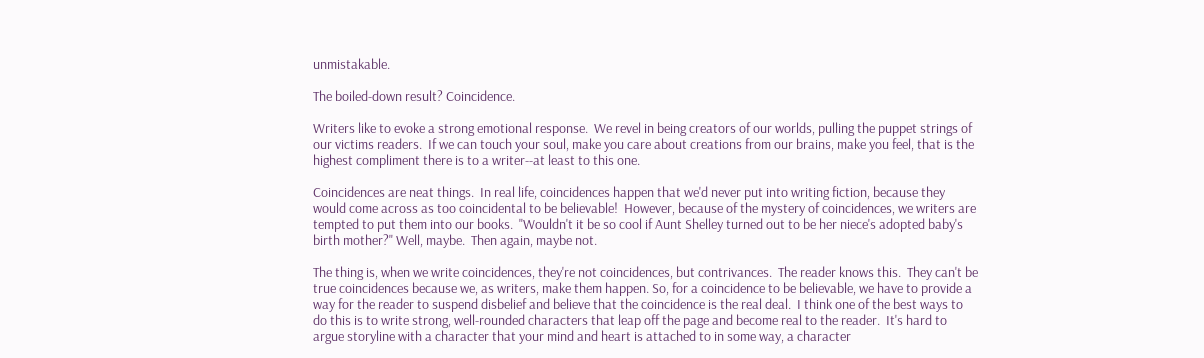unmistakable.

The boiled-down result? Coincidence.

Writers like to evoke a strong emotional response.  We revel in being creators of our worlds, pulling the puppet strings of our victims readers.  If we can touch your soul, make you care about creations from our brains, make you feel, that is the highest compliment there is to a writer--at least to this one.

Coincidences are neat things.  In real life, coincidences happen that we'd never put into writing fiction, because they would come across as too coincidental to be believable!  However, because of the mystery of coincidences, we writers are tempted to put them into our books.  "Wouldn't it be so cool if Aunt Shelley turned out to be her niece's adopted baby's birth mother?" Well, maybe.  Then again, maybe not.

The thing is, when we write coincidences, they're not coincidences, but contrivances.  The reader knows this.  They can't be true coincidences because we, as writers, make them happen. So, for a coincidence to be believable, we have to provide a way for the reader to suspend disbelief and believe that the coincidence is the real deal.  I think one of the best ways to do this is to write strong, well-rounded characters that leap off the page and become real to the reader.  It's hard to argue storyline with a character that your mind and heart is attached to in some way, a character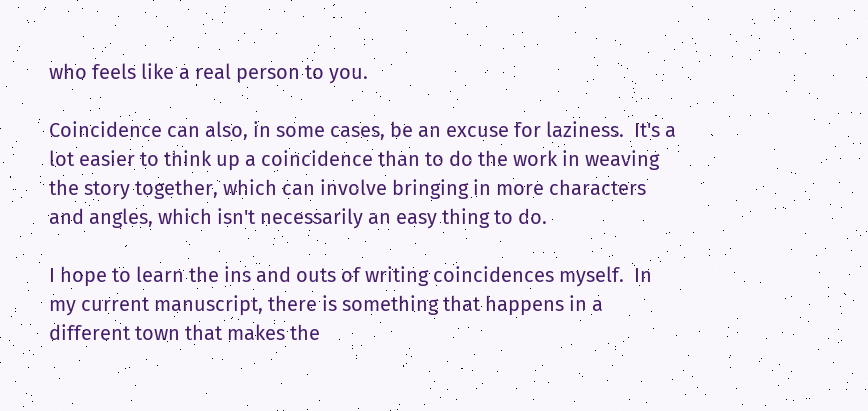who feels like a real person to you.

Coincidence can also, in some cases, be an excuse for laziness.  It's a lot easier to think up a coincidence than to do the work in weaving the story together, which can involve bringing in more characters and angles, which isn't necessarily an easy thing to do.

I hope to learn the ins and outs of writing coincidences myself.  In my current manuscript, there is something that happens in a different town that makes the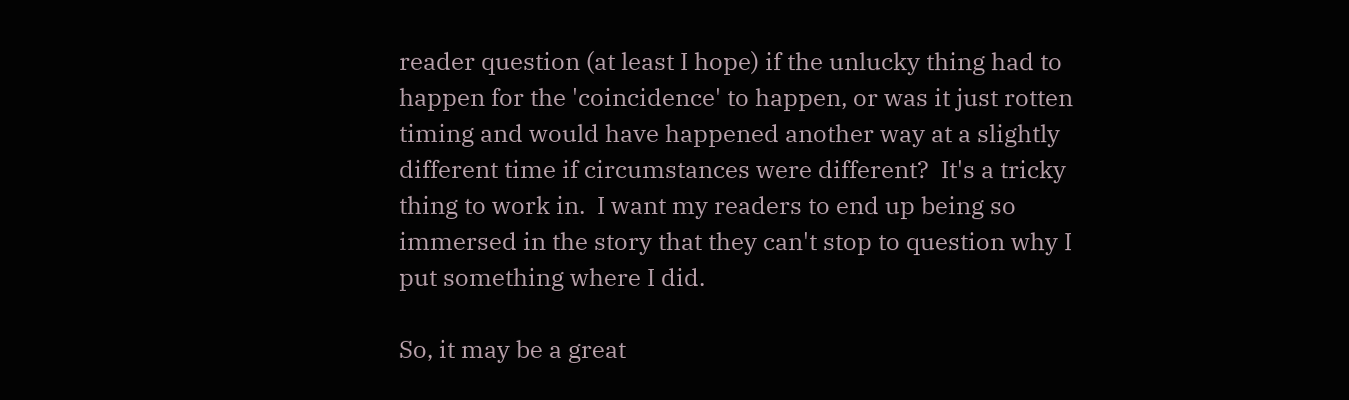reader question (at least I hope) if the unlucky thing had to happen for the 'coincidence' to happen, or was it just rotten timing and would have happened another way at a slightly different time if circumstances were different?  It's a tricky thing to work in.  I want my readers to end up being so immersed in the story that they can't stop to question why I put something where I did.

So, it may be a great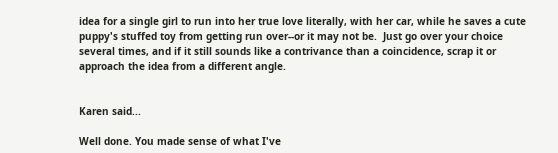idea for a single girl to run into her true love literally, with her car, while he saves a cute puppy's stuffed toy from getting run over--or it may not be.  Just go over your choice several times, and if it still sounds like a contrivance than a coincidence, scrap it or approach the idea from a different angle.


Karen said...

Well done. You made sense of what I've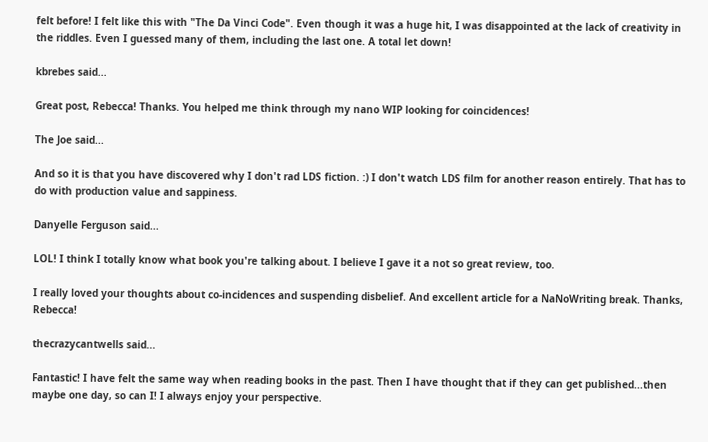felt before! I felt like this with "The Da Vinci Code". Even though it was a huge hit, I was disappointed at the lack of creativity in the riddles. Even I guessed many of them, including the last one. A total let down!

kbrebes said...

Great post, Rebecca! Thanks. You helped me think through my nano WIP looking for coincidences!

The Joe said...

And so it is that you have discovered why I don't rad LDS fiction. :) I don't watch LDS film for another reason entirely. That has to do with production value and sappiness.

Danyelle Ferguson said...

LOL! I think I totally know what book you're talking about. I believe I gave it a not so great review, too.

I really loved your thoughts about co-incidences and suspending disbelief. And excellent article for a NaNoWriting break. Thanks, Rebecca!

thecrazycantwells said...

Fantastic! I have felt the same way when reading books in the past. Then I have thought that if they can get published...then maybe one day, so can I! I always enjoy your perspective.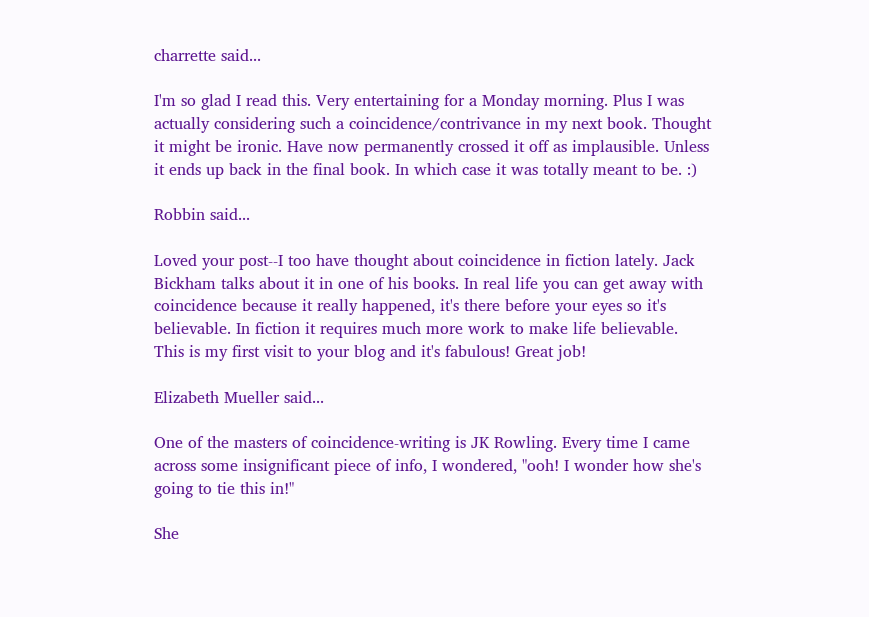charrette said...

I'm so glad I read this. Very entertaining for a Monday morning. Plus I was actually considering such a coincidence/contrivance in my next book. Thought it might be ironic. Have now permanently crossed it off as implausible. Unless it ends up back in the final book. In which case it was totally meant to be. :)

Robbin said...

Loved your post--I too have thought about coincidence in fiction lately. Jack Bickham talks about it in one of his books. In real life you can get away with coincidence because it really happened, it's there before your eyes so it's believable. In fiction it requires much more work to make life believable.
This is my first visit to your blog and it's fabulous! Great job!

Elizabeth Mueller said...

One of the masters of coincidence-writing is JK Rowling. Every time I came across some insignificant piece of info, I wondered, "ooh! I wonder how she's going to tie this in!"

She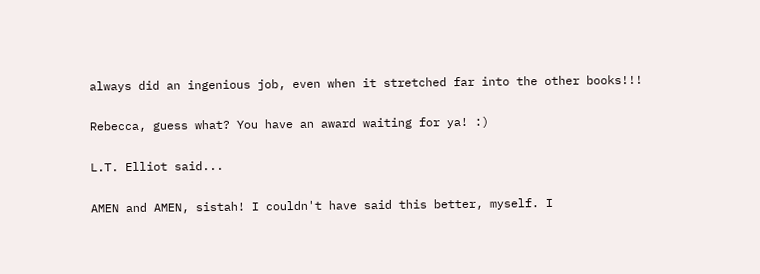always did an ingenious job, even when it stretched far into the other books!!!

Rebecca, guess what? You have an award waiting for ya! :)

L.T. Elliot said...

AMEN and AMEN, sistah! I couldn't have said this better, myself. I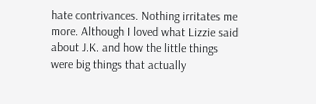hate contrivances. Nothing irritates me more. Although I loved what Lizzie said about J.K. and how the little things were big things that actually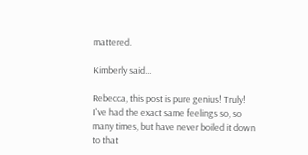mattered.

Kimberly said...

Rebecca, this post is pure genius! Truly! I've had the exact same feelings so, so many times, but have never boiled it down to that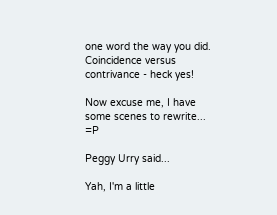one word the way you did. Coincidence versus contrivance - heck yes!

Now excuse me, I have some scenes to rewrite... =P

Peggy Urry said...

Yah, I'm a little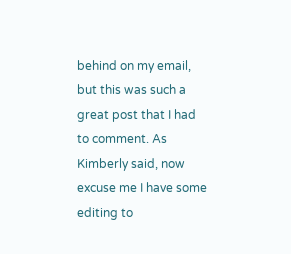behind on my email, but this was such a great post that I had to comment. As Kimberly said, now excuse me I have some editing to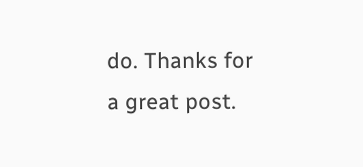do. Thanks for a great post.